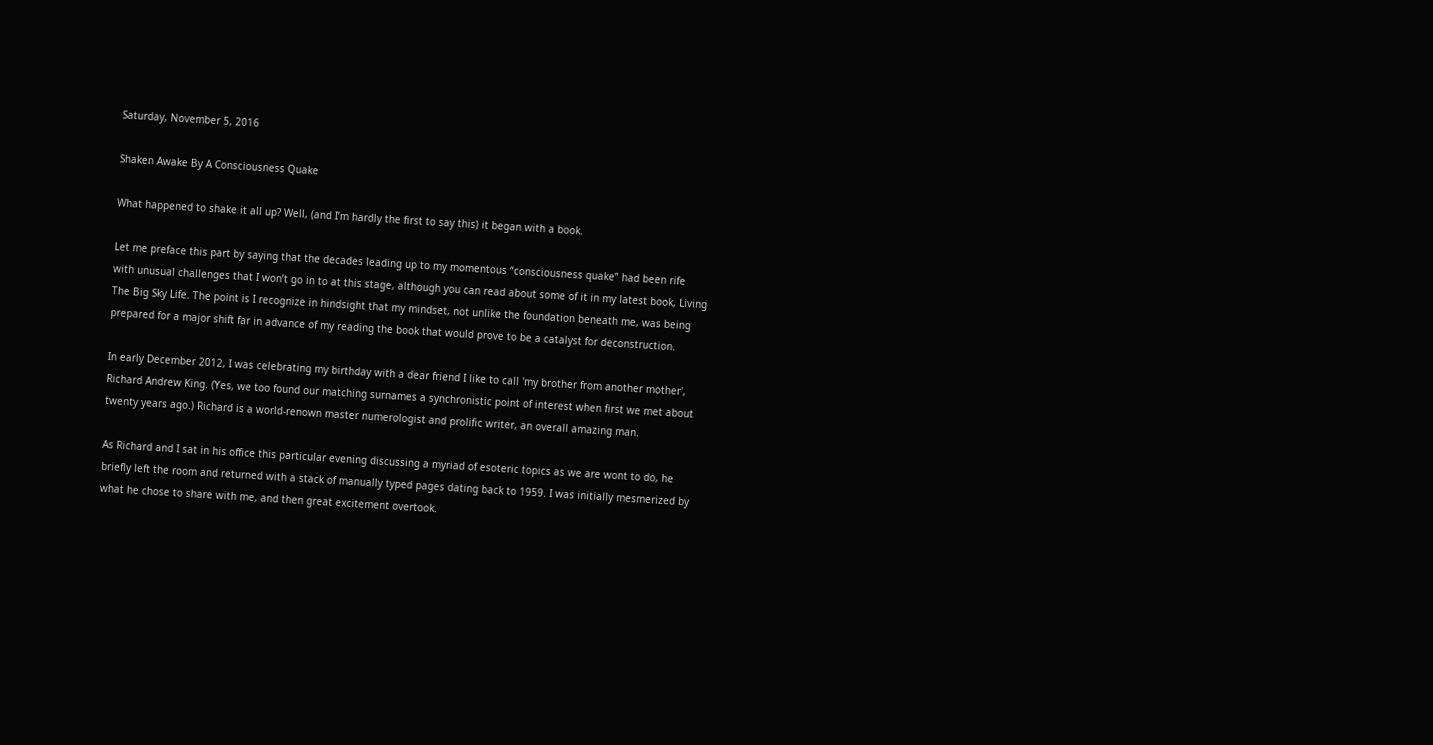Saturday, November 5, 2016

Shaken Awake By A Consciousness Quake

What happened to shake it all up? Well, (and I’m hardly the first to say this) it began with a book.

Let me preface this part by saying that the decades leading up to my momentous “consciousness quake” had been rife with unusual challenges that I won’t go in to at this stage, although you can read about some of it in my latest book, Living The Big Sky Life. The point is I recognize in hindsight that my mindset, not unlike the foundation beneath me, was being prepared for a major shift far in advance of my reading the book that would prove to be a catalyst for deconstruction.

In early December 2012, I was celebrating my birthday with a dear friend I like to call 'my brother from another mother', Richard Andrew King. (Yes, we too found our matching surnames a synchronistic point of interest when first we met about twenty years ago.) Richard is a world-renown master numerologist and prolific writer, an overall amazing man.

As Richard and I sat in his office this particular evening discussing a myriad of esoteric topics as we are wont to do, he briefly left the room and returned with a stack of manually typed pages dating back to 1959. I was initially mesmerized by what he chose to share with me, and then great excitement overtook.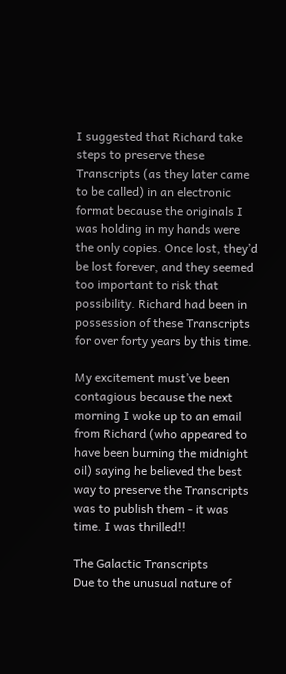I suggested that Richard take steps to preserve these Transcripts (as they later came to be called) in an electronic format because the originals I was holding in my hands were the only copies. Once lost, they’d be lost forever, and they seemed too important to risk that possibility. Richard had been in possession of these Transcripts for over forty years by this time.

My excitement must’ve been contagious because the next morning I woke up to an email from Richard (who appeared to have been burning the midnight oil) saying he believed the best way to preserve the Transcripts was to publish them - it was time. I was thrilled!!

The Galactic Transcripts
Due to the unusual nature of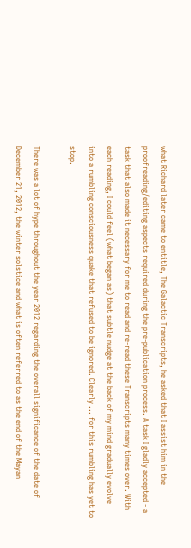what Richard later came to entitle, The Galactic Transcripts, he asked that I assist him in the proofreading/editing aspects required during the pre-publication process. A task I gladly accepted - a task that also made it necessary for me to read and re-read these Transcripts many times over. With each reading, I could feel (what began as) that subtle nudge at the back of my mind gradually evolve into a rumbling consciousness quake that refused to be ignored. Clearly ... for this rumbling has yet to stop.

There was a lot of hype throughout the year 2012 regarding the overall significance of the date of December 21, 2012, the winter solstice and what is often referred to as the end of the Mayan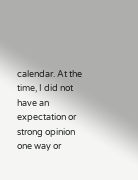calendar. At the time, I did not have an expectation or strong opinion one way or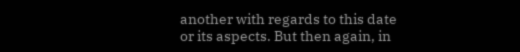another with regards to this date or its aspects. But then again, in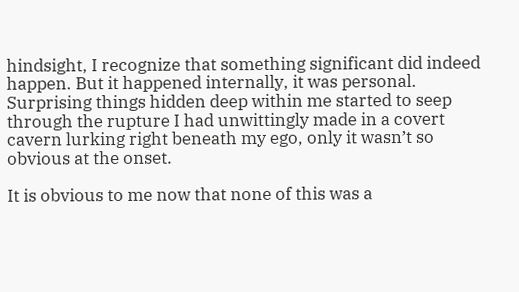hindsight, I recognize that something significant did indeed happen. But it happened internally, it was personal. Surprising things hidden deep within me started to seep through the rupture I had unwittingly made in a covert cavern lurking right beneath my ego, only it wasn’t so obvious at the onset.

It is obvious to me now that none of this was a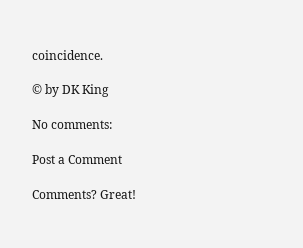coincidence.

© by DK King

No comments:

Post a Comment

Comments? Great!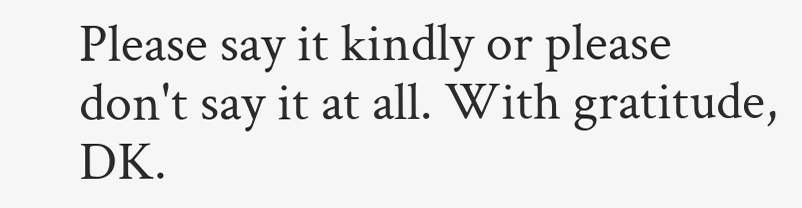Please say it kindly or please don't say it at all. With gratitude, DK.